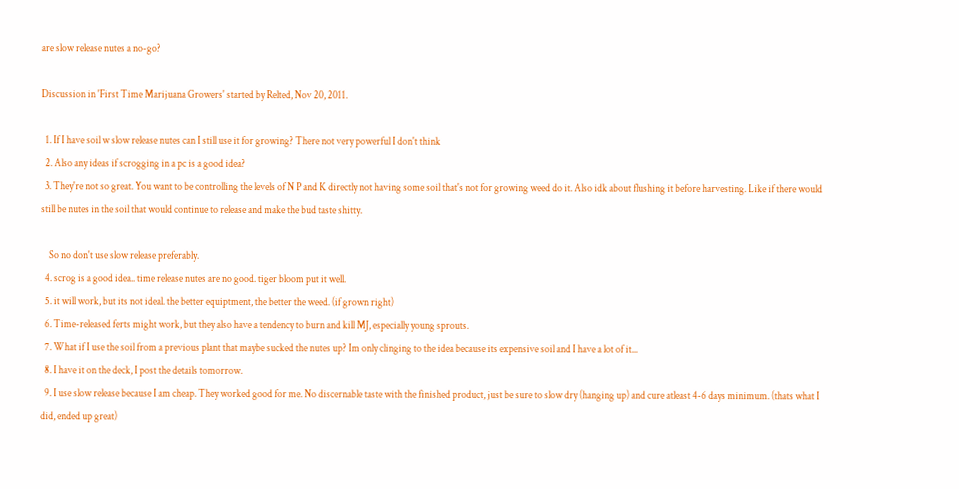are slow release nutes a no-go?

Discussion in 'First Time Marijuana Growers' started by Relted, Nov 20, 2011.

  1. If I have soil w slow release nutes can I still use it for growing? There not very powerful I don't think
  2. Also any ideas if scrogging in a pc is a good idea?
  3. They're not so great. You want to be controlling the levels of N P and K directly not having some soil that's not for growing weed do it. Also idk about flushing it before harvesting. Like if there would still be nutes in the soil that would continue to release and make the bud taste shitty.

    So no don't use slow release preferably.
  4. scrog is a good idea.. time release nutes are no good. tiger bloom put it well.
  5. it will work, but its not ideal. the better equiptment, the better the weed. (if grown right)
  6. Time-released ferts might work, but they also have a tendency to burn and kill MJ, especially young sprouts.
  7. What if I use the soil from a previous plant that maybe sucked the nutes up? Im only clinging to the idea because its expensive soil and I have a lot of it...
  8. I have it on the deck, I post the details tomorrow.
  9. I use slow release because I am cheap. They worked good for me. No discernable taste with the finished product, just be sure to slow dry (hanging up) and cure atleast 4-6 days minimum. (thats what I did, ended up great)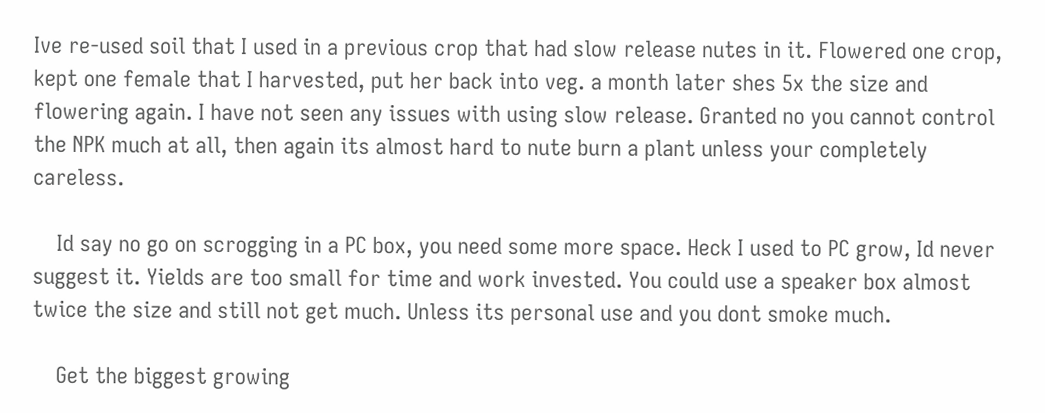Ive re-used soil that I used in a previous crop that had slow release nutes in it. Flowered one crop, kept one female that I harvested, put her back into veg. a month later shes 5x the size and flowering again. I have not seen any issues with using slow release. Granted no you cannot control the NPK much at all, then again its almost hard to nute burn a plant unless your completely careless.

    Id say no go on scrogging in a PC box, you need some more space. Heck I used to PC grow, Id never suggest it. Yields are too small for time and work invested. You could use a speaker box almost twice the size and still not get much. Unless its personal use and you dont smoke much.

    Get the biggest growing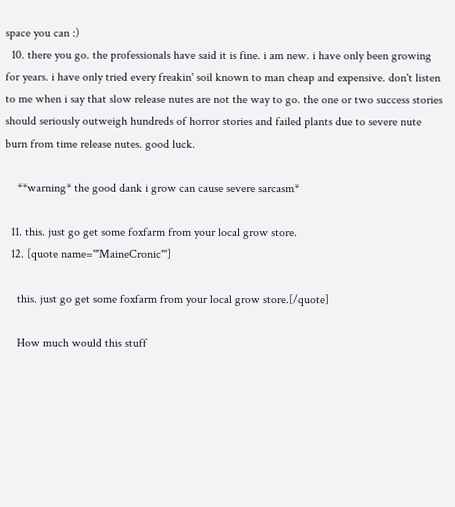space you can :)
  10. there you go. the professionals have said it is fine. i am new. i have only been growing for years. i have only tried every freakin' soil known to man cheap and expensive. don't listen to me when i say that slow release nutes are not the way to go. the one or two success stories should seriously outweigh hundreds of horror stories and failed plants due to severe nute burn from time release nutes. good luck.

    **warning* the good dank i grow can cause severe sarcasm*

  11. this. just go get some foxfarm from your local grow store.
  12. [quote name='"MaineCronic"']

    this. just go get some foxfarm from your local grow store.[/quote]

    How much would this stuff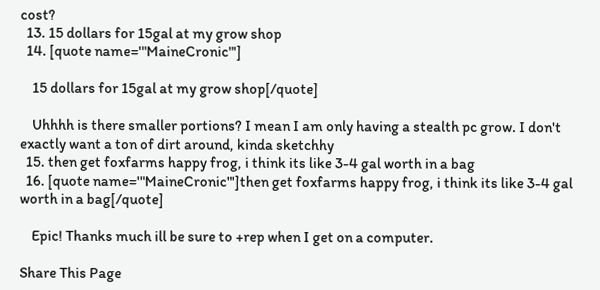cost?
  13. 15 dollars for 15gal at my grow shop
  14. [quote name='"MaineCronic"']

    15 dollars for 15gal at my grow shop[/quote]

    Uhhhh is there smaller portions? I mean I am only having a stealth pc grow. I don't exactly want a ton of dirt around, kinda sketchhy
  15. then get foxfarms happy frog, i think its like 3-4 gal worth in a bag
  16. [quote name='"MaineCronic"']then get foxfarms happy frog, i think its like 3-4 gal worth in a bag[/quote]

    Epic! Thanks much ill be sure to +rep when I get on a computer.

Share This Page